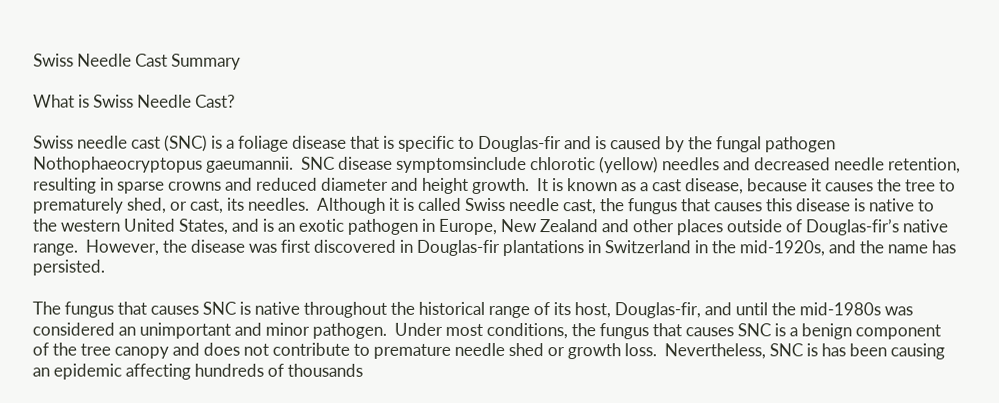Swiss Needle Cast Summary

What is Swiss Needle Cast?

Swiss needle cast (SNC) is a foliage disease that is specific to Douglas-fir and is caused by the fungal pathogen Nothophaeocryptopus gaeumannii.  SNC disease symptomsinclude chlorotic (yellow) needles and decreased needle retention, resulting in sparse crowns and reduced diameter and height growth.  It is known as a cast disease, because it causes the tree to prematurely shed, or cast, its needles.  Although it is called Swiss needle cast, the fungus that causes this disease is native to the western United States, and is an exotic pathogen in Europe, New Zealand and other places outside of Douglas-fir’s native range.  However, the disease was first discovered in Douglas-fir plantations in Switzerland in the mid-1920s, and the name has persisted.

The fungus that causes SNC is native throughout the historical range of its host, Douglas-fir, and until the mid-1980s was considered an unimportant and minor pathogen.  Under most conditions, the fungus that causes SNC is a benign component of the tree canopy and does not contribute to premature needle shed or growth loss.  Nevertheless, SNC is has been causing an epidemic affecting hundreds of thousands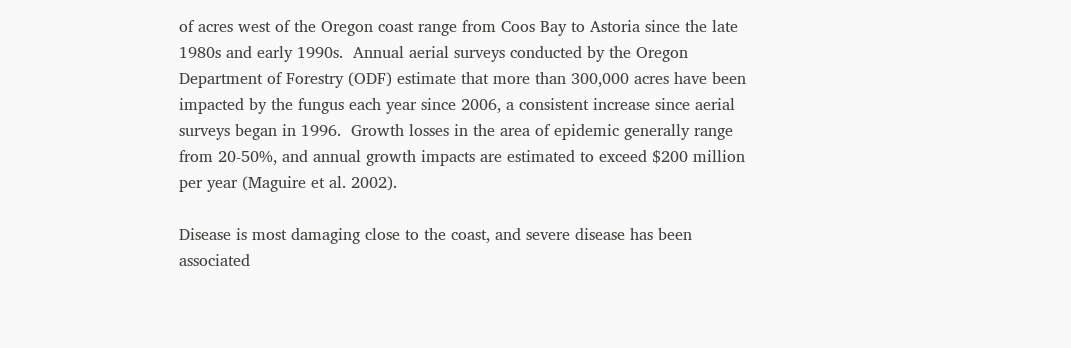of acres west of the Oregon coast range from Coos Bay to Astoria since the late 1980s and early 1990s.  Annual aerial surveys conducted by the Oregon Department of Forestry (ODF) estimate that more than 300,000 acres have been impacted by the fungus each year since 2006, a consistent increase since aerial surveys began in 1996.  Growth losses in the area of epidemic generally range from 20-50%, and annual growth impacts are estimated to exceed $200 million per year (Maguire et al. 2002).

Disease is most damaging close to the coast, and severe disease has been associated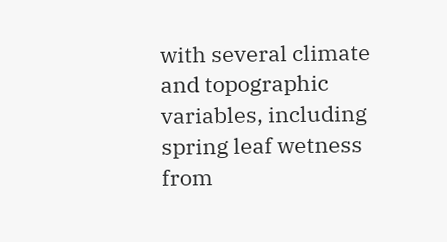with several climate and topographic variables, including spring leaf wetness from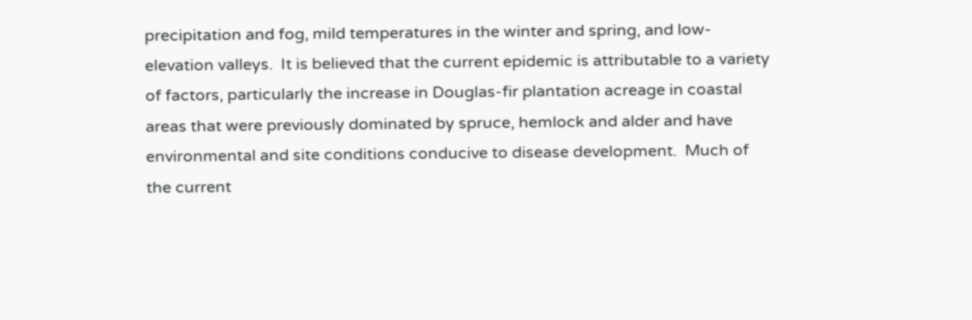precipitation and fog, mild temperatures in the winter and spring, and low-elevation valleys.  It is believed that the current epidemic is attributable to a variety of factors, particularly the increase in Douglas-fir plantation acreage in coastal areas that were previously dominated by spruce, hemlock and alder and have environmental and site conditions conducive to disease development.  Much of the current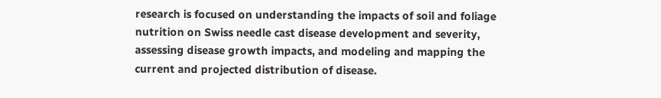research is focused on understanding the impacts of soil and foliage nutrition on Swiss needle cast disease development and severity, assessing disease growth impacts, and modeling and mapping the current and projected distribution of disease.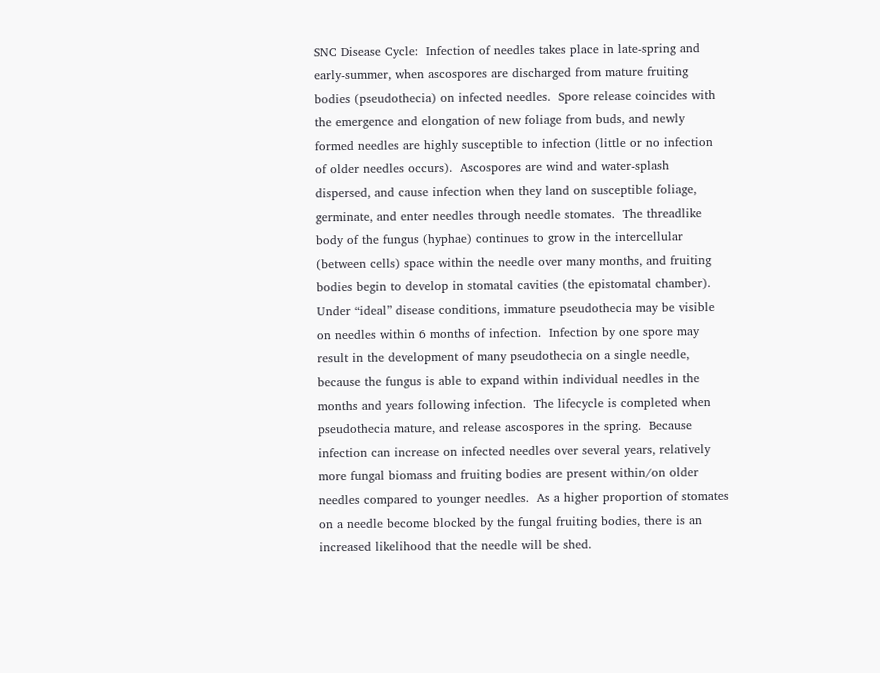SNC Disease Cycle:  Infection of needles takes place in late-spring and early-summer, when ascospores are discharged from mature fruiting bodies (pseudothecia) on infected needles.  Spore release coincides with the emergence and elongation of new foliage from buds, and newly formed needles are highly susceptible to infection (little or no infection of older needles occurs).  Ascospores are wind and water-splash dispersed, and cause infection when they land on susceptible foliage, germinate, and enter needles through needle stomates.  The threadlike body of the fungus (hyphae) continues to grow in the intercellular (between cells) space within the needle over many months, and fruiting bodies begin to develop in stomatal cavities (the epistomatal chamber).  Under “ideal” disease conditions, immature pseudothecia may be visible on needles within 6 months of infection.  Infection by one spore may result in the development of many pseudothecia on a single needle, because the fungus is able to expand within individual needles in the months and years following infection.  The lifecycle is completed when pseudothecia mature, and release ascospores in the spring.  Because infection can increase on infected needles over several years, relatively more fungal biomass and fruiting bodies are present within/on older needles compared to younger needles.  As a higher proportion of stomates on a needle become blocked by the fungal fruiting bodies, there is an increased likelihood that the needle will be shed.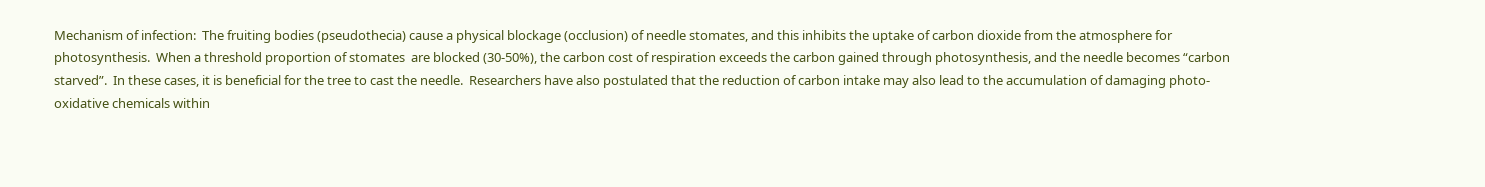Mechanism of infection:  The fruiting bodies (pseudothecia) cause a physical blockage (occlusion) of needle stomates, and this inhibits the uptake of carbon dioxide from the atmosphere for photosynthesis.  When a threshold proportion of stomates  are blocked (30-50%), the carbon cost of respiration exceeds the carbon gained through photosynthesis, and the needle becomes “carbon starved”.  In these cases, it is beneficial for the tree to cast the needle.  Researchers have also postulated that the reduction of carbon intake may also lead to the accumulation of damaging photo-oxidative chemicals within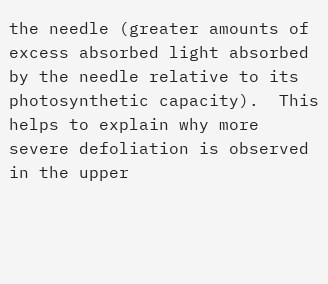the needle (greater amounts of excess absorbed light absorbed by the needle relative to its photosynthetic capacity).  This helps to explain why more severe defoliation is observed in the upper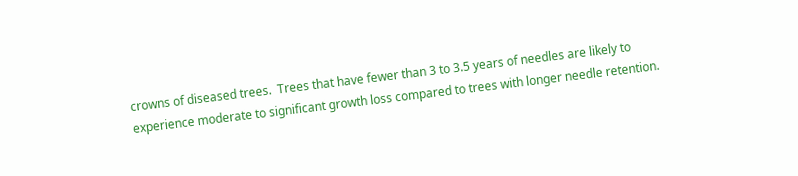crowns of diseased trees.  Trees that have fewer than 3 to 3.5 years of needles are likely to experience moderate to significant growth loss compared to trees with longer needle retention.